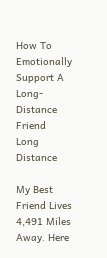How To Emotionally Support A Long-Distance Friend
Long Distance

My Best Friend Lives 4,491 Miles Away. Here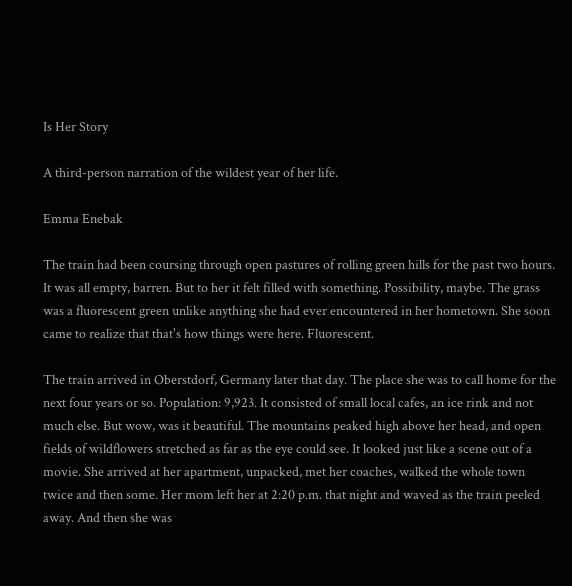Is Her Story

A third-person narration of the wildest year of her life.

Emma Enebak

The train had been coursing through open pastures of rolling green hills for the past two hours. It was all empty, barren. But to her it felt filled with something. Possibility, maybe. The grass was a fluorescent green unlike anything she had ever encountered in her hometown. She soon came to realize that that's how things were here. Fluorescent.

The train arrived in Oberstdorf, Germany later that day. The place she was to call home for the next four years or so. Population: 9,923. It consisted of small local cafes, an ice rink and not much else. But wow, was it beautiful. The mountains peaked high above her head, and open fields of wildflowers stretched as far as the eye could see. It looked just like a scene out of a movie. She arrived at her apartment, unpacked, met her coaches, walked the whole town twice and then some. Her mom left her at 2:20 p.m. that night and waved as the train peeled away. And then she was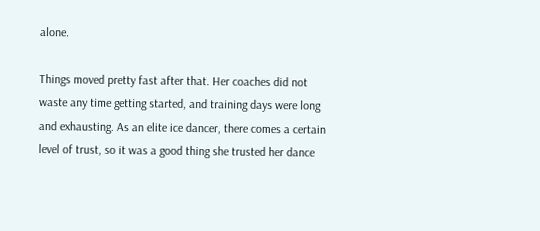alone.

Things moved pretty fast after that. Her coaches did not waste any time getting started, and training days were long and exhausting. As an elite ice dancer, there comes a certain level of trust, so it was a good thing she trusted her dance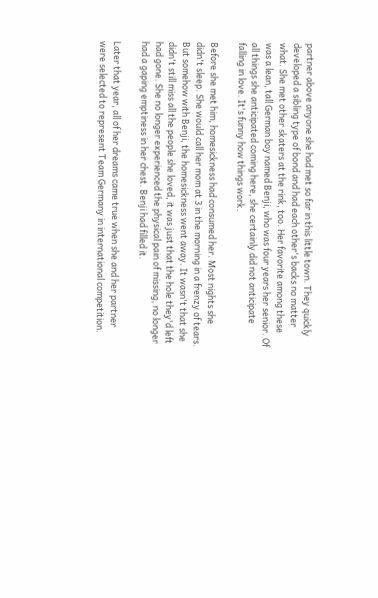partner above anyone she had met so far in this little town. They quickly developed a sibling type of bond and had each other's backs no matter what. She met other skaters at the rink, too. Her favorite among these was a lean, tall German boy named Benji, who was four years her senior. Of all things she anticipated coming here, she certainly did not anticipate falling in love. It's funny how things work.

Before she met him, homesickness had consumed her. Most nights she didn't sleep. She would call her mom at 3 in the morning in a frenzy of tears. But somehow with Benji, the homesickness went away. It wasn't that she didn't still miss all the people she loved, it was just that the hole they'd left had gone. She no longer experienced the physical pain of missing, no longer had a gaping emptiness in her chest. Benji had filled it.

Later that year, all of her dreams came true when she and her partner were selected to represent Team Germany in international competition.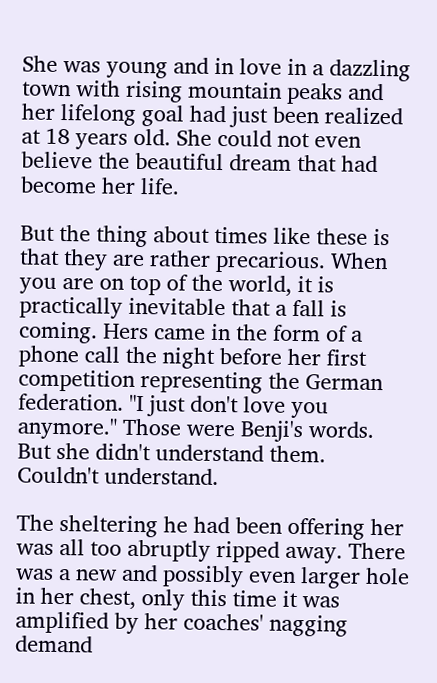She was young and in love in a dazzling town with rising mountain peaks and her lifelong goal had just been realized at 18 years old. She could not even believe the beautiful dream that had become her life.

But the thing about times like these is that they are rather precarious. When you are on top of the world, it is practically inevitable that a fall is coming. Hers came in the form of a phone call the night before her first competition representing the German federation. "I just don't love you anymore." Those were Benji's words. But she didn't understand them. Couldn't understand.

The sheltering he had been offering her was all too abruptly ripped away. There was a new and possibly even larger hole in her chest, only this time it was amplified by her coaches' nagging demand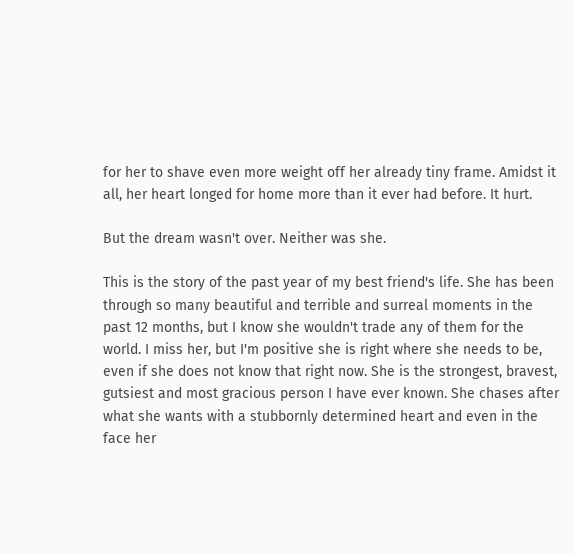for her to shave even more weight off her already tiny frame. Amidst it all, her heart longed for home more than it ever had before. It hurt.

But the dream wasn't over. Neither was she.

This is the story of the past year of my best friend's life. She has been through so many beautiful and terrible and surreal moments in the past 12 months, but I know she wouldn't trade any of them for the world. I miss her, but I'm positive she is right where she needs to be, even if she does not know that right now. She is the strongest, bravest, gutsiest and most gracious person I have ever known. She chases after what she wants with a stubbornly determined heart and even in the face her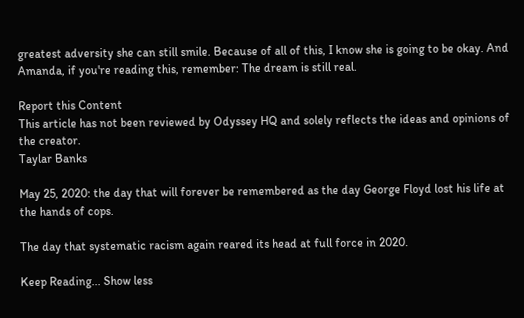greatest adversity she can still smile. Because of all of this, I know she is going to be okay. And Amanda, if you're reading this, remember: The dream is still real.

Report this Content
This article has not been reviewed by Odyssey HQ and solely reflects the ideas and opinions of the creator.
Taylar Banks

May 25, 2020: the day that will forever be remembered as the day George Floyd lost his life at the hands of cops.

The day that systematic racism again reared its head at full force in 2020.

Keep Reading... Show less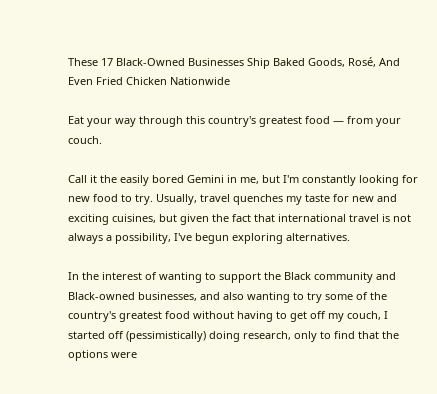These 17 Black-Owned Businesses Ship Baked Goods, Rosé, And Even Fried Chicken Nationwide

Eat your way through this country's greatest food — from your couch.

Call it the easily bored Gemini in me, but I'm constantly looking for new food to try. Usually, travel quenches my taste for new and exciting cuisines, but given the fact that international travel is not always a possibility, I've begun exploring alternatives.

In the interest of wanting to support the Black community and Black-owned businesses, and also wanting to try some of the country's greatest food without having to get off my couch, I started off (pessimistically) doing research, only to find that the options were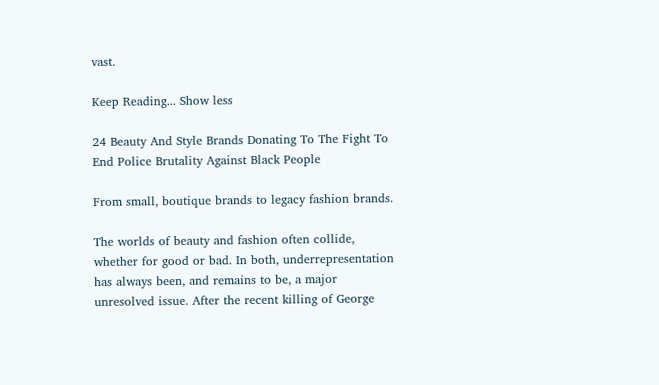vast.

Keep Reading... Show less

24 Beauty And Style Brands Donating To The Fight To End Police Brutality Against Black People

From small, boutique brands to legacy fashion brands.

The worlds of beauty and fashion often collide, whether for good or bad. In both, underrepresentation has always been, and remains to be, a major unresolved issue. After the recent killing of George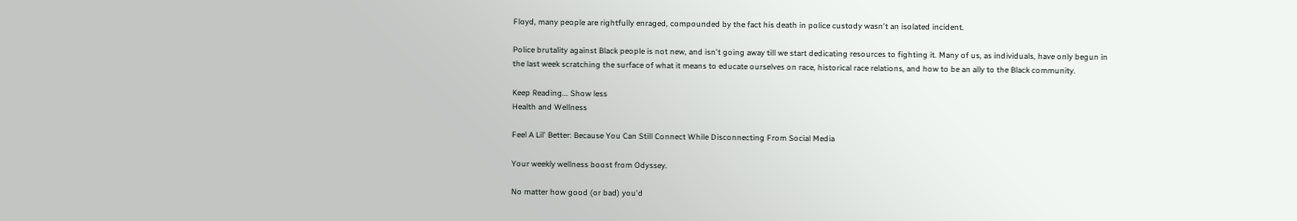Floyd, many people are rightfully enraged, compounded by the fact his death in police custody wasn't an isolated incident.

Police brutality against Black people is not new, and isn't going away till we start dedicating resources to fighting it. Many of us, as individuals, have only begun in the last week scratching the surface of what it means to educate ourselves on race, historical race relations, and how to be an ally to the Black community.

Keep Reading... Show less
Health and Wellness

Feel A Lil' Better: Because You Can Still Connect While Disconnecting From Social Media

Your weekly wellness boost from Odyssey.

No matter how good (or bad) you'd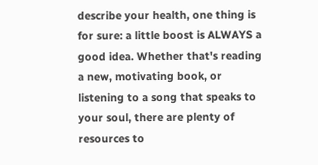describe your health, one thing is for sure: a little boost is ALWAYS a good idea. Whether that's reading a new, motivating book, or listening to a song that speaks to your soul, there are plenty of resources to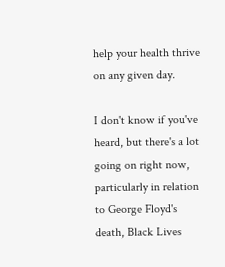help your health thrive on any given day.

I don't know if you've heard, but there's a lot going on right now, particularly in relation to George Floyd's death, Black Lives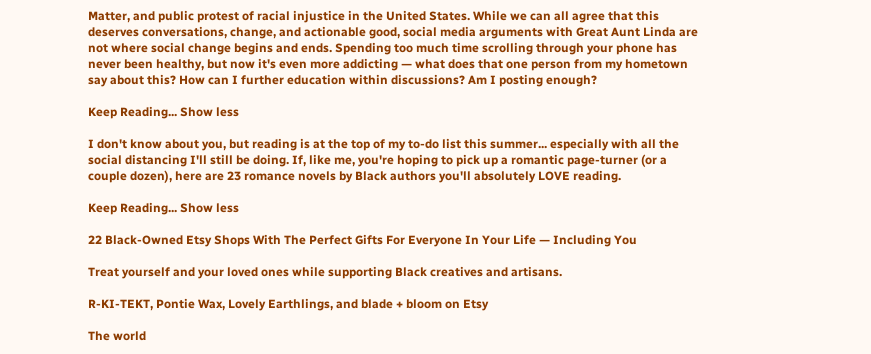Matter, and public protest of racial injustice in the United States. While we can all agree that this deserves conversations, change, and actionable good, social media arguments with Great Aunt Linda are not where social change begins and ends. Spending too much time scrolling through your phone has never been healthy, but now it's even more addicting — what does that one person from my hometown say about this? How can I further education within discussions? Am I posting enough?

Keep Reading... Show less

I don't know about you, but reading is at the top of my to-do list this summer... especially with all the social distancing I'll still be doing. If, like me, you're hoping to pick up a romantic page-turner (or a couple dozen), here are 23 romance novels by Black authors you'll absolutely LOVE reading.

Keep Reading... Show less

22 Black-Owned Etsy Shops With The Perfect Gifts For Everyone In Your Life — Including You

Treat yourself and your loved ones while supporting Black creatives and artisans.

R-KI-TEKT, Pontie Wax, Lovely Earthlings, and blade + bloom on Etsy

The world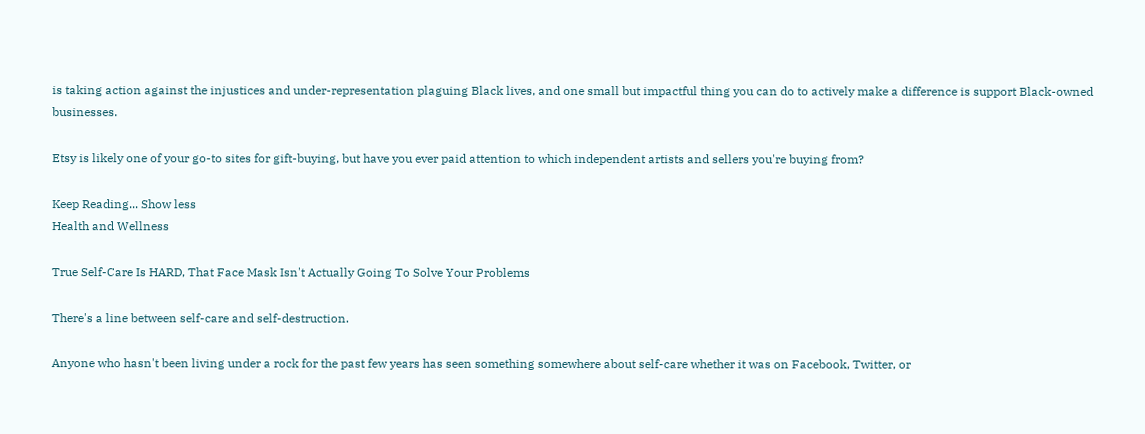is taking action against the injustices and under-representation plaguing Black lives, and one small but impactful thing you can do to actively make a difference is support Black-owned businesses.

Etsy is likely one of your go-to sites for gift-buying, but have you ever paid attention to which independent artists and sellers you're buying from?

Keep Reading... Show less
Health and Wellness

True Self-Care Is HARD, That Face Mask Isn't Actually Going To Solve Your Problems

There's a line between self-care and self-destruction.

Anyone who hasn't been living under a rock for the past few years has seen something somewhere about self-care whether it was on Facebook, Twitter, or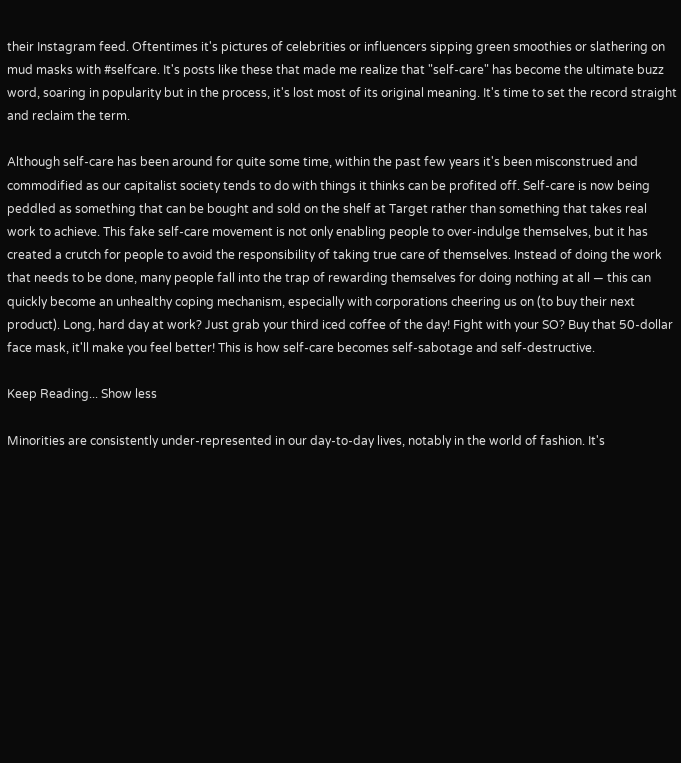their Instagram feed. Oftentimes it's pictures of celebrities or influencers sipping green smoothies or slathering on mud masks with #selfcare. It's posts like these that made me realize that "self-care" has become the ultimate buzz word, soaring in popularity but in the process, it's lost most of its original meaning. It's time to set the record straight and reclaim the term.

Although self-care has been around for quite some time, within the past few years it's been misconstrued and commodified as our capitalist society tends to do with things it thinks can be profited off. Self-care is now being peddled as something that can be bought and sold on the shelf at Target rather than something that takes real work to achieve. This fake self-care movement is not only enabling people to over-indulge themselves, but it has created a crutch for people to avoid the responsibility of taking true care of themselves. Instead of doing the work that needs to be done, many people fall into the trap of rewarding themselves for doing nothing at all — this can quickly become an unhealthy coping mechanism, especially with corporations cheering us on (to buy their next product). Long, hard day at work? Just grab your third iced coffee of the day! Fight with your SO? Buy that 50-dollar face mask, it'll make you feel better! This is how self-care becomes self-sabotage and self-destructive.

Keep Reading... Show less

Minorities are consistently under-represented in our day-to-day lives, notably in the world of fashion. It's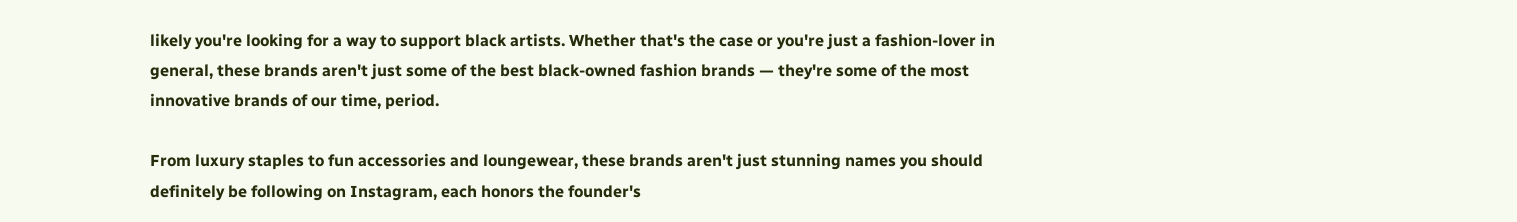likely you're looking for a way to support black artists. Whether that's the case or you're just a fashion-lover in general, these brands aren't just some of the best black-owned fashion brands — they're some of the most innovative brands of our time, period.

From luxury staples to fun accessories and loungewear, these brands aren't just stunning names you should definitely be following on Instagram, each honors the founder's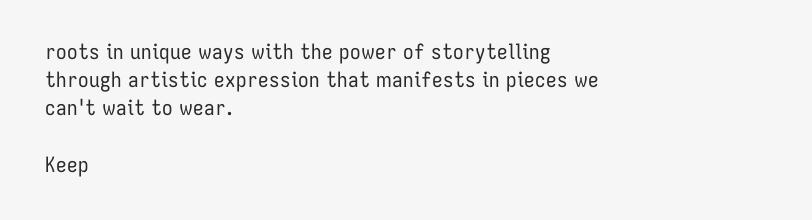roots in unique ways with the power of storytelling through artistic expression that manifests in pieces we can't wait to wear.

Keep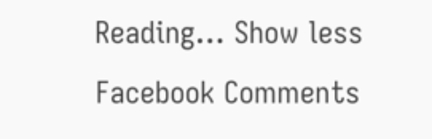Reading... Show less
Facebook Comments